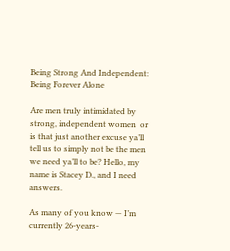Being Strong And Independent: Being Forever Alone

Are men truly intimidated by strong, independent women  or is that just another excuse ya’ll tell us to simply not be the men we need ya’ll to be? Hello, my name is Stacey D., and I need answers.

As many of you know — I’m currently 26-years-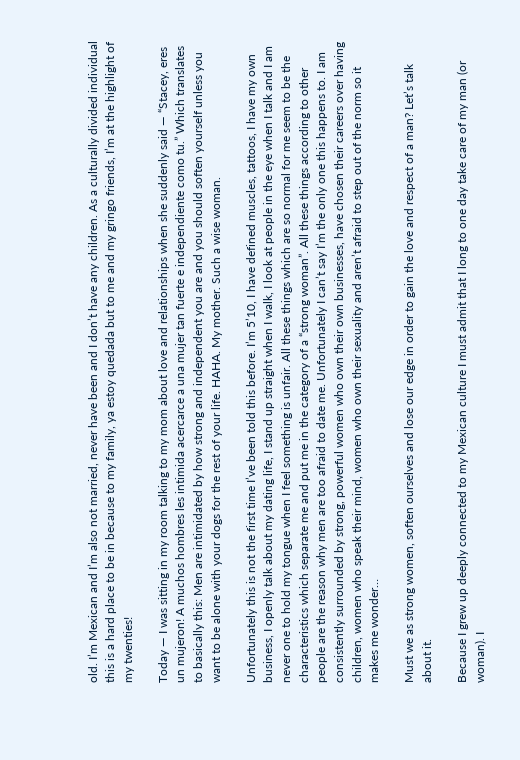old. I’m Mexican and I’m also not married, never have been and I don’t have any children. As a culturally divided individual this is a hard place to be in because to my family, ya estoy quedada but to me and my gringo friends, I’m at the highlight of my twenties!

Today — I was sitting in my room talking to my mom about love and relationships when she suddenly said — “Stacey, eres un mujeron! A muchos hombres les intimida acercarce a una mujer tan fuerte e independiente como tu.” Which translates to basically this: Men are intimidated by how strong and independent you are and you should soften yourself unless you want to be alone with your dogs for the rest of your life. HAHA. My mother. Such a wise woman.

Unfortunately this is not the first time I’ve been told this before. I’m 5’10, I have defined muscles, tattoos, I have my own business, I openly talk about my dating life, I stand up straight when I walk, I look at people in the eye when I talk and I am never one to hold my tongue when I feel something is unfair. All these things which are so normal for me seem to be the characteristics which separate me and put me in the category of a “strong woman”. All these things according to other people are the reason why men are too afraid to date me. Unfortunately I can’t say I’m the only one this happens to. I am consistently surrounded by strong, powerful women who own their own businesses, have chosen their careers over having children, women who speak their mind, women who own their sexuality and aren’t afraid to step out of the norm so it makes me wonder…

Must we as strong women, soften ourselves and lose our edge in order to gain the love and respect of a man? Let’s talk about it.

Because I grew up deeply connected to my Mexican culture I must admit that I long to one day take care of my man (or woman). I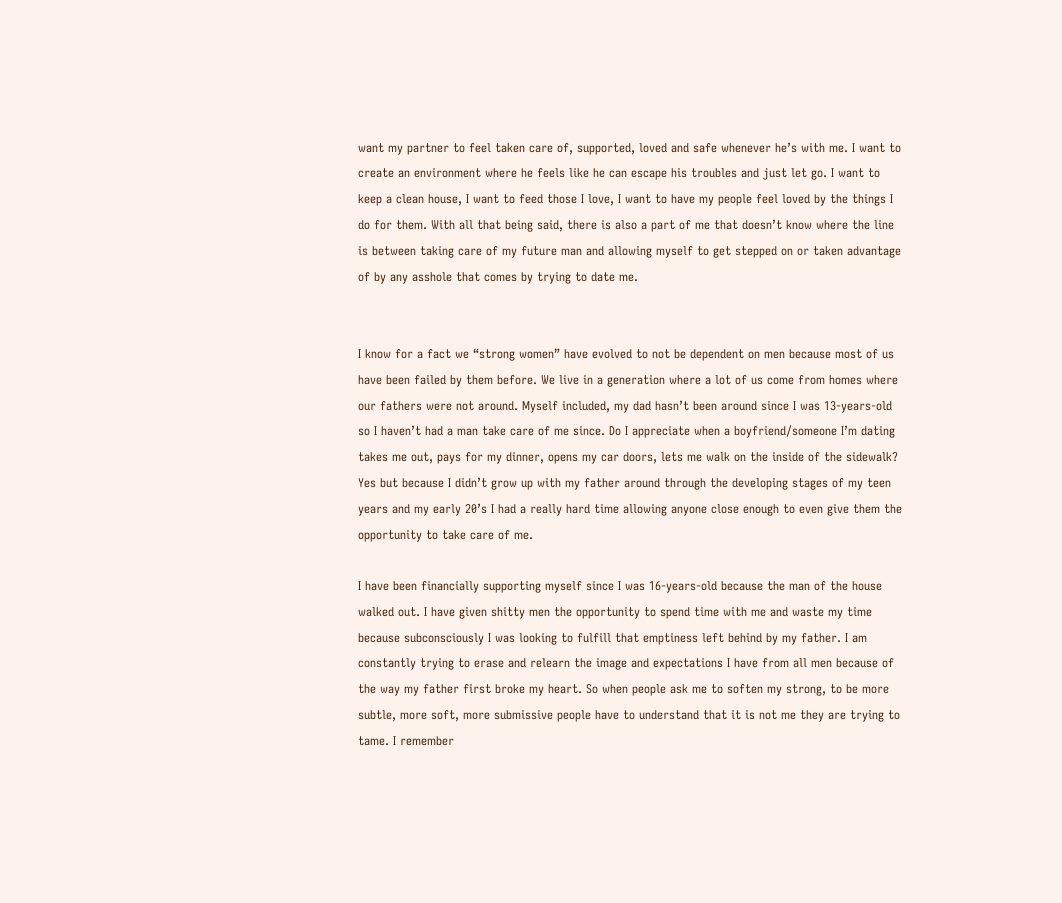want my partner to feel taken care of, supported, loved and safe whenever he’s with me. I want to create an environment where he feels like he can escape his troubles and just let go. I want to keep a clean house, I want to feed those I love, I want to have my people feel loved by the things I do for them. With all that being said, there is also a part of me that doesn’t know where the line is between taking care of my future man and allowing myself to get stepped on or taken advantage of by any asshole that comes by trying to date me.


I know for a fact we “strong women” have evolved to not be dependent on men because most of us have been failed by them before. We live in a generation where a lot of us come from homes where our fathers were not around. Myself included, my dad hasn’t been around since I was 13-years-old so I haven’t had a man take care of me since. Do I appreciate when a boyfriend/someone I’m dating takes me out, pays for my dinner, opens my car doors, lets me walk on the inside of the sidewalk? Yes but because I didn’t grow up with my father around through the developing stages of my teen years and my early 20’s I had a really hard time allowing anyone close enough to even give them the opportunity to take care of me.

I have been financially supporting myself since I was 16-years-old because the man of the house walked out. I have given shitty men the opportunity to spend time with me and waste my time because subconsciously I was looking to fulfill that emptiness left behind by my father. I am constantly trying to erase and relearn the image and expectations I have from all men because of the way my father first broke my heart. So when people ask me to soften my strong, to be more subtle, more soft, more submissive people have to understand that it is not me they are trying to tame. I remember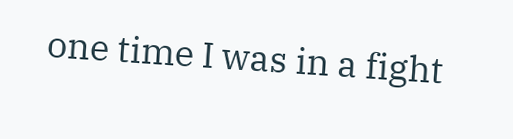one time I was in a fight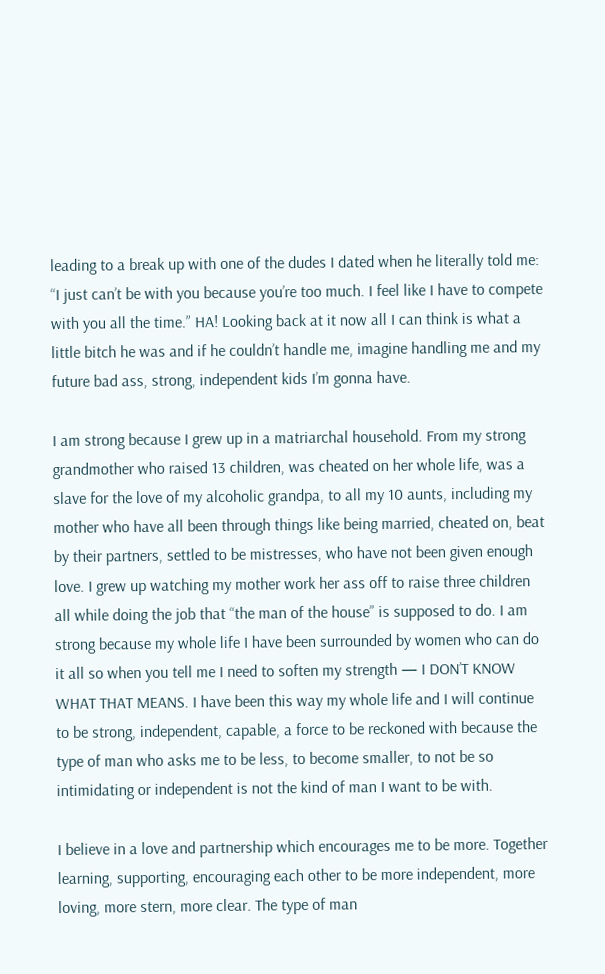leading to a break up with one of the dudes I dated when he literally told me: “I just can’t be with you because you’re too much. I feel like I have to compete with you all the time.” HA! Looking back at it now all I can think is what a little bitch he was and if he couldn’t handle me, imagine handling me and my future bad ass, strong, independent kids I’m gonna have.

I am strong because I grew up in a matriarchal household. From my strong grandmother who raised 13 children, was cheated on her whole life, was a slave for the love of my alcoholic grandpa, to all my 10 aunts, including my mother who have all been through things like being married, cheated on, beat by their partners, settled to be mistresses, who have not been given enough love. I grew up watching my mother work her ass off to raise three children all while doing the job that “the man of the house” is supposed to do. I am strong because my whole life I have been surrounded by women who can do it all so when you tell me I need to soften my strength — I DON’T KNOW WHAT THAT MEANS. I have been this way my whole life and I will continue to be strong, independent, capable, a force to be reckoned with because the type of man who asks me to be less, to become smaller, to not be so intimidating or independent is not the kind of man I want to be with.

I believe in a love and partnership which encourages me to be more. Together learning, supporting, encouraging each other to be more independent, more loving, more stern, more clear. The type of man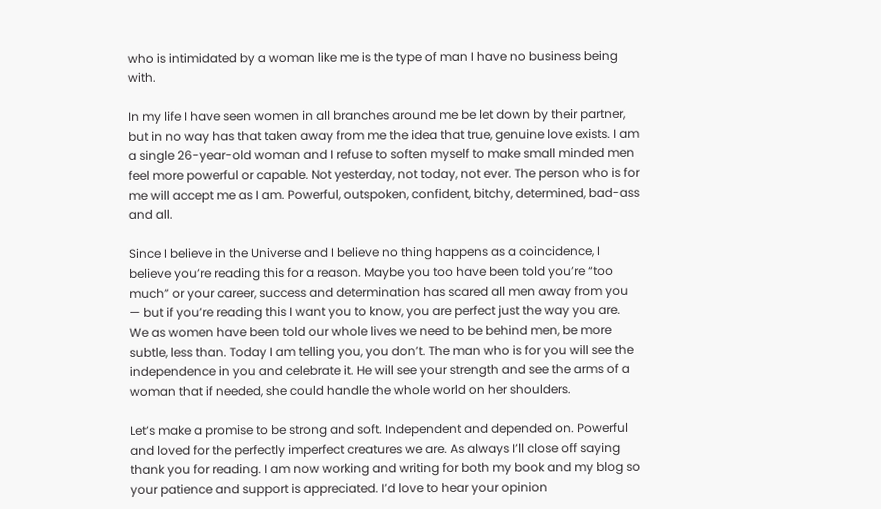who is intimidated by a woman like me is the type of man I have no business being with.

In my life I have seen women in all branches around me be let down by their partner, but in no way has that taken away from me the idea that true, genuine love exists. I am a single 26-year-old woman and I refuse to soften myself to make small minded men feel more powerful or capable. Not yesterday, not today, not ever. The person who is for me will accept me as I am. Powerful, outspoken, confident, bitchy, determined, bad-ass and all.

Since I believe in the Universe and I believe no thing happens as a coincidence, I believe you’re reading this for a reason. Maybe you too have been told you’re “too much” or your career, success and determination has scared all men away from you — but if you’re reading this I want you to know, you are perfect just the way you are.
We as women have been told our whole lives we need to be behind men, be more subtle, less than. Today I am telling you, you don’t. The man who is for you will see the independence in you and celebrate it. He will see your strength and see the arms of a woman that if needed, she could handle the whole world on her shoulders.

Let’s make a promise to be strong and soft. Independent and depended on. Powerful and loved for the perfectly imperfect creatures we are. As always I’ll close off saying thank you for reading. I am now working and writing for both my book and my blog so your patience and support is appreciated. I’d love to hear your opinion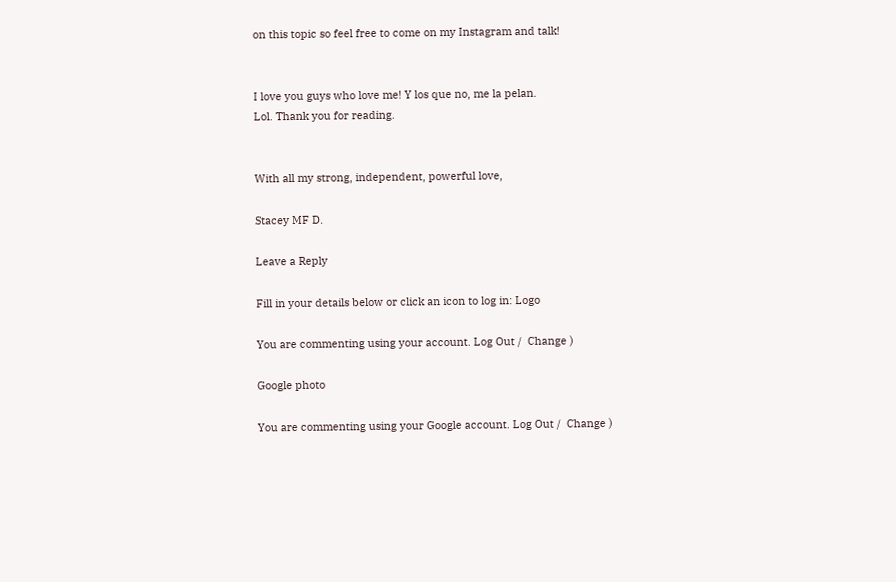on this topic so feel free to come on my Instagram and talk!


I love you guys who love me! Y los que no, me la pelan.
Lol. Thank you for reading.


With all my strong, independent, powerful love,

Stacey MF D.

Leave a Reply

Fill in your details below or click an icon to log in: Logo

You are commenting using your account. Log Out /  Change )

Google photo

You are commenting using your Google account. Log Out /  Change )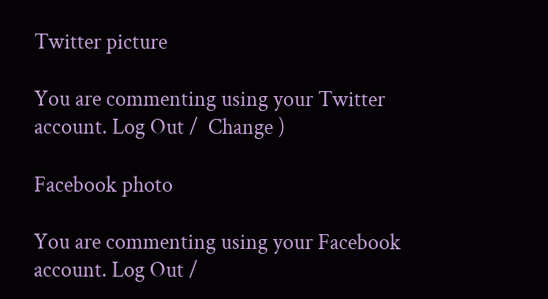Twitter picture

You are commenting using your Twitter account. Log Out /  Change )

Facebook photo

You are commenting using your Facebook account. Log Out /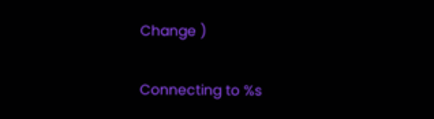Change )

Connecting to %s